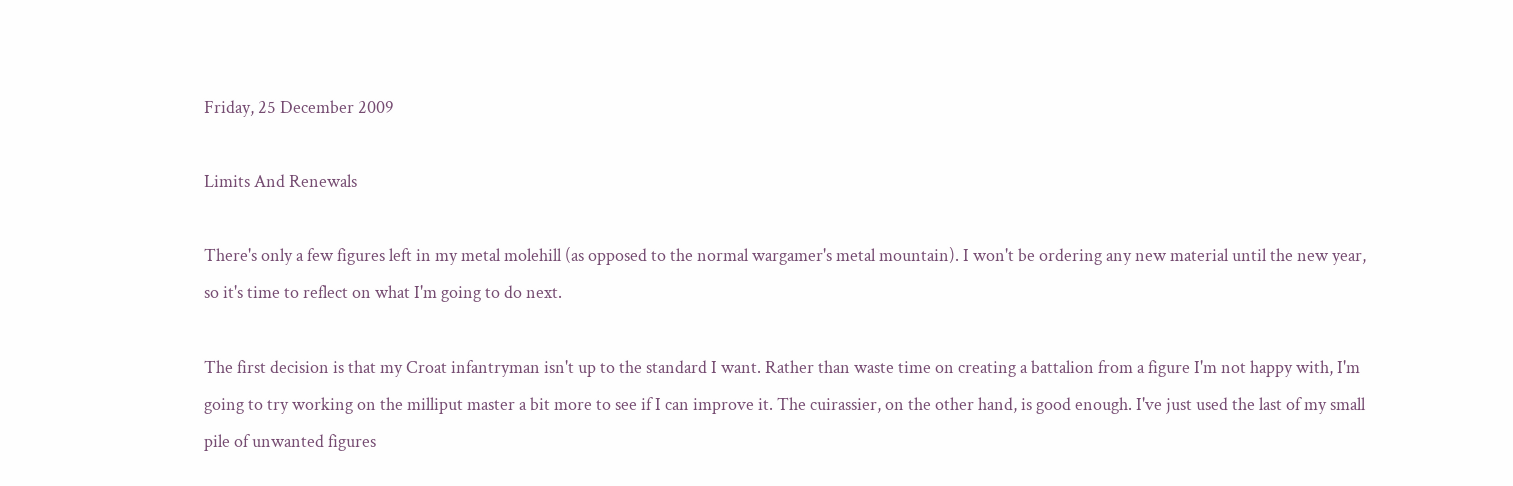Friday, 25 December 2009

Limits And Renewals

There's only a few figures left in my metal molehill (as opposed to the normal wargamer's metal mountain). I won't be ordering any new material until the new year, so it's time to reflect on what I'm going to do next.

The first decision is that my Croat infantryman isn't up to the standard I want. Rather than waste time on creating a battalion from a figure I'm not happy with, I'm going to try working on the milliput master a bit more to see if I can improve it. The cuirassier, on the other hand, is good enough. I've just used the last of my small pile of unwanted figures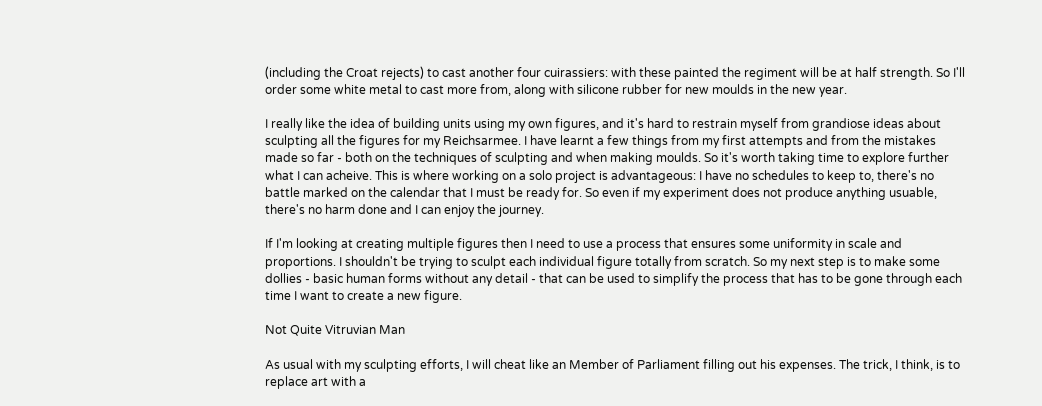(including the Croat rejects) to cast another four cuirassiers: with these painted the regiment will be at half strength. So I'll order some white metal to cast more from, along with silicone rubber for new moulds in the new year.

I really like the idea of building units using my own figures, and it's hard to restrain myself from grandiose ideas about sculpting all the figures for my Reichsarmee. I have learnt a few things from my first attempts and from the mistakes made so far - both on the techniques of sculpting and when making moulds. So it's worth taking time to explore further what I can acheive. This is where working on a solo project is advantageous: I have no schedules to keep to, there's no battle marked on the calendar that I must be ready for. So even if my experiment does not produce anything usuable, there's no harm done and I can enjoy the journey.

If I'm looking at creating multiple figures then I need to use a process that ensures some uniformity in scale and proportions. I shouldn't be trying to sculpt each individual figure totally from scratch. So my next step is to make some dollies - basic human forms without any detail - that can be used to simplify the process that has to be gone through each time I want to create a new figure.

Not Quite Vitruvian Man

As usual with my sculpting efforts, I will cheat like an Member of Parliament filling out his expenses. The trick, I think, is to replace art with a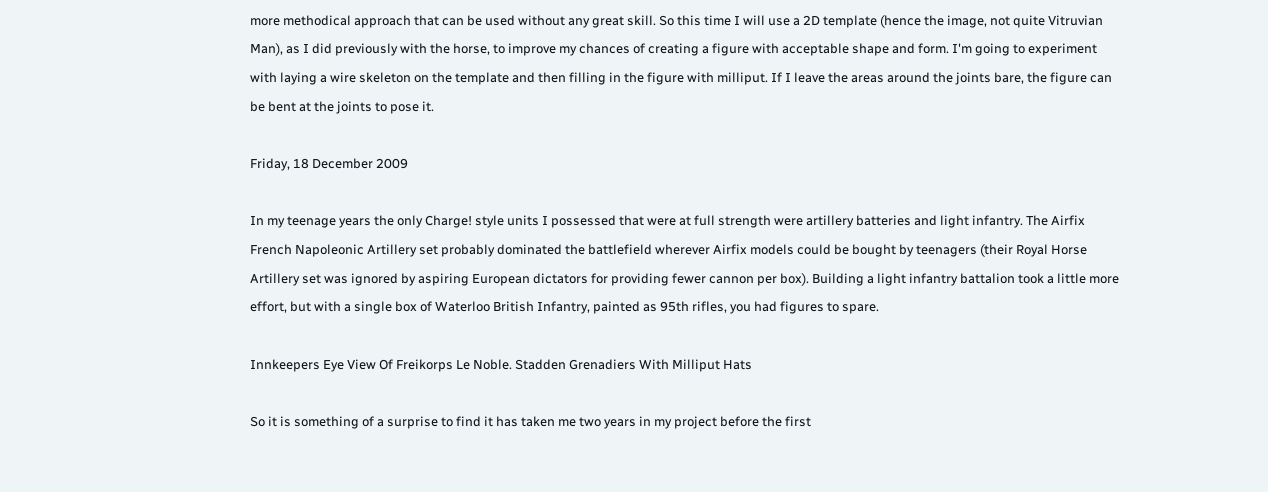more methodical approach that can be used without any great skill. So this time I will use a 2D template (hence the image, not quite Vitruvian Man), as I did previously with the horse, to improve my chances of creating a figure with acceptable shape and form. I'm going to experiment with laying a wire skeleton on the template and then filling in the figure with milliput. If I leave the areas around the joints bare, the figure can be bent at the joints to pose it.

Friday, 18 December 2009

In my teenage years the only Charge! style units I possessed that were at full strength were artillery batteries and light infantry. The Airfix French Napoleonic Artillery set probably dominated the battlefield wherever Airfix models could be bought by teenagers (their Royal Horse Artillery set was ignored by aspiring European dictators for providing fewer cannon per box). Building a light infantry battalion took a little more effort, but with a single box of Waterloo British Infantry, painted as 95th rifles, you had figures to spare.

Innkeepers Eye View Of Freikorps Le Noble. Stadden Grenadiers With Milliput Hats

So it is something of a surprise to find it has taken me two years in my project before the first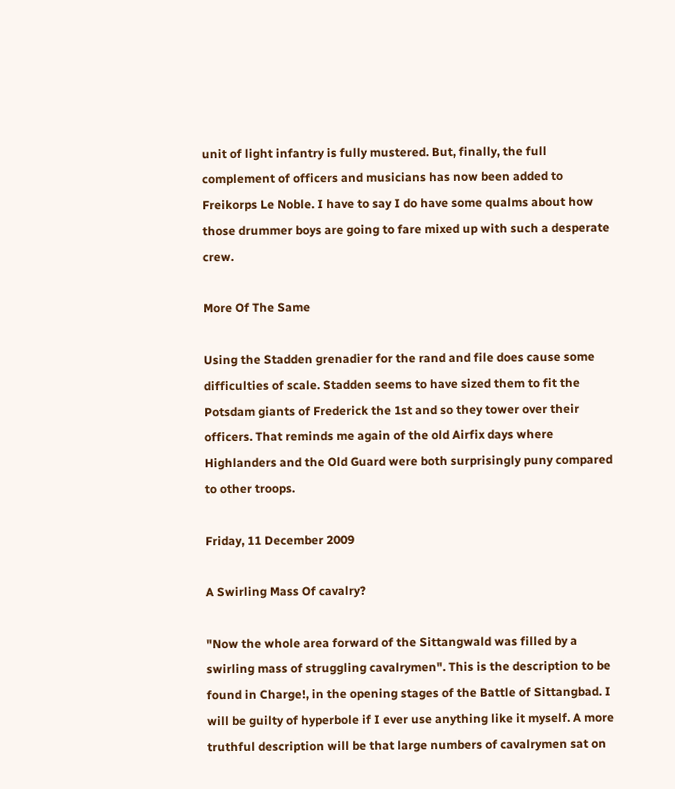unit of light infantry is fully mustered. But, finally, the full complement of officers and musicians has now been added to Freikorps Le Noble. I have to say I do have some qualms about how those drummer boys are going to fare mixed up with such a desperate crew.

More Of The Same

Using the Stadden grenadier for the rand and file does cause some difficulties of scale. Stadden seems to have sized them to fit the Potsdam giants of Frederick the 1st and so they tower over their officers. That reminds me again of the old Airfix days where Highlanders and the Old Guard were both surprisingly puny compared to other troops.

Friday, 11 December 2009

A Swirling Mass Of cavalry?

"Now the whole area forward of the Sittangwald was filled by a swirling mass of struggling cavalrymen". This is the description to be found in Charge!, in the opening stages of the Battle of Sittangbad. I will be guilty of hyperbole if I ever use anything like it myself. A more truthful description will be that large numbers of cavalrymen sat on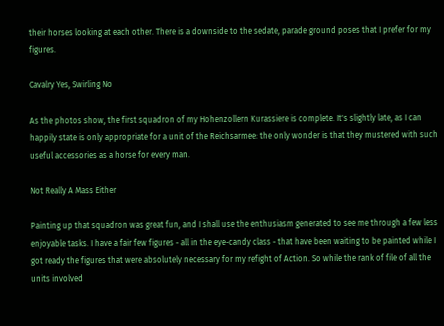their horses looking at each other. There is a downside to the sedate, parade ground poses that I prefer for my figures.

Cavalry Yes, Swirling No

As the photos show, the first squadron of my Hohenzollern Kurassiere is complete. It's slightly late, as I can happily state is only appropriate for a unit of the Reichsarmee: the only wonder is that they mustered with such useful accessories as a horse for every man.

Not Really A Mass Either

Painting up that squadron was great fun, and I shall use the enthusiasm generated to see me through a few less enjoyable tasks. I have a fair few figures - all in the eye-candy class - that have been waiting to be painted while I got ready the figures that were absolutely necessary for my refight of Action. So while the rank of file of all the units involved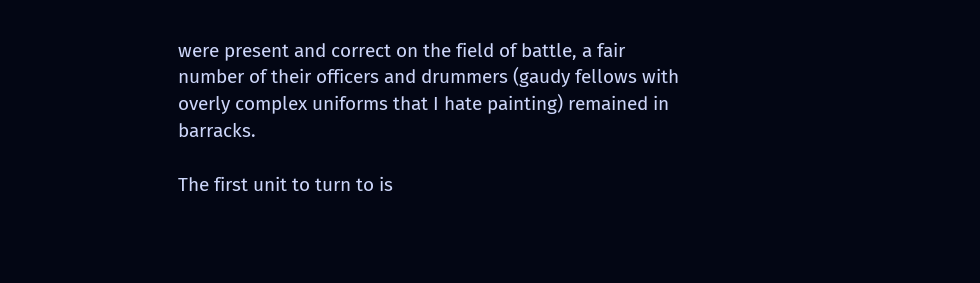were present and correct on the field of battle, a fair number of their officers and drummers (gaudy fellows with overly complex uniforms that I hate painting) remained in barracks.

The first unit to turn to is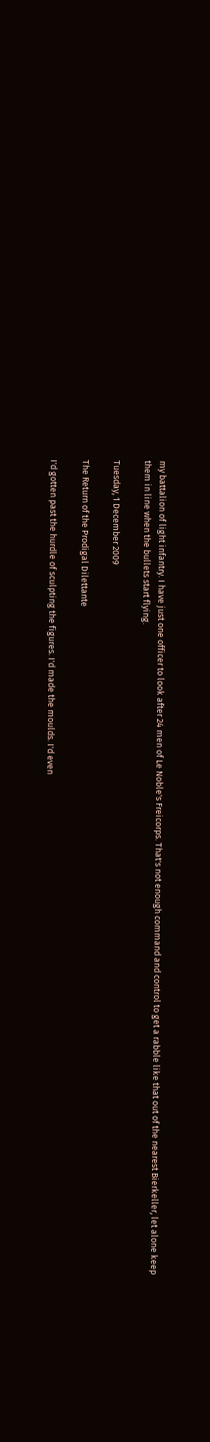my battalion of light infantry. I have just one officer to look after 24 men of Le Noble's Freicorps. That's not enough command and control to get a rabble like that out of the nearest Bierkeller, let alone keep them in line when the bullets start flying.

Tuesday, 1 December 2009

The Return of the Prodigal Dilettante

I'd gotten past the hurdle of sculpting the figures. I'd made the moulds. I'd even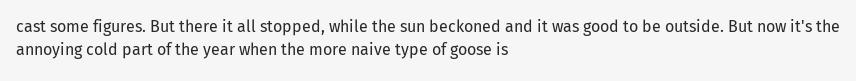cast some figures. But there it all stopped, while the sun beckoned and it was good to be outside. But now it's the annoying cold part of the year when the more naive type of goose is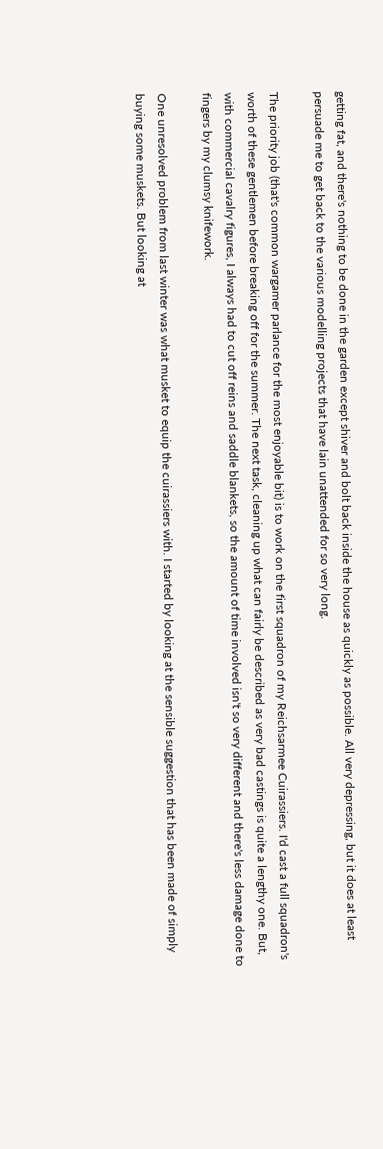getting fat, and there's nothing to be done in the garden except shiver and bolt back inside the house as quickly as possible. All very depressing, but it does at least persuade me to get back to the various modelling projects that have lain unattended for so very long.

The priority job (that's common wargamer parlance for the most enjoyable bit) is to work on the first squadron of my Reichsarmee Cuirassiers. I'd cast a full squadron's worth of these gentlemen before breaking off for the summer. The next task, cleaning up what can fairly be described as very bad castings is quite a lengthy one. But, with commercial cavalry figures, I always had to cut off reins and saddle blankets, so the amount of time involved isn't so very different and there's less damage done to fingers by my clumsy knifework.

One unresolved problem from last winter was what musket to equip the cuirassiers with. I started by looking at the sensible suggestion that has been made of simply buying some muskets. But looking at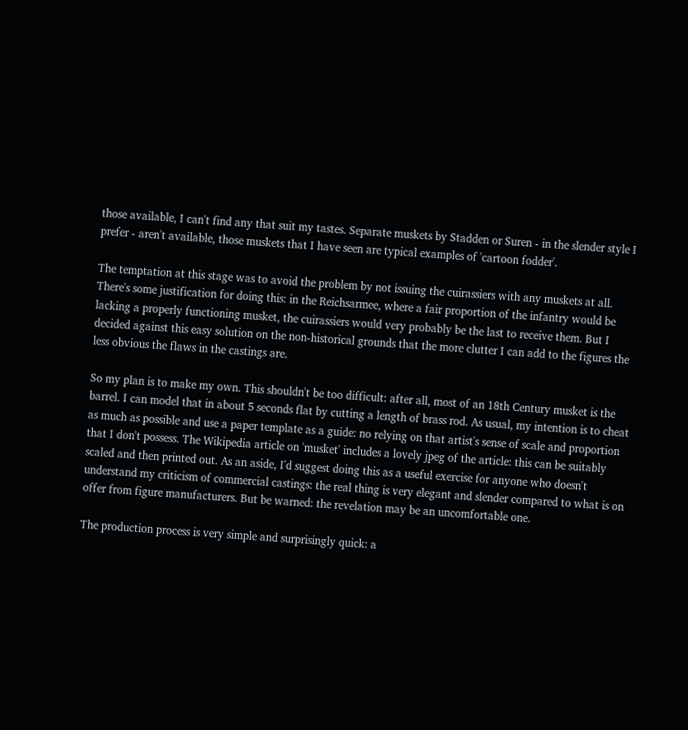those available, I can't find any that suit my tastes. Separate muskets by Stadden or Suren - in the slender style I prefer - aren't available, those muskets that I have seen are typical examples of 'cartoon fodder'.

The temptation at this stage was to avoid the problem by not issuing the cuirassiers with any muskets at all. There's some justification for doing this: in the Reichsarmee, where a fair proportion of the infantry would be lacking a properly functioning musket, the cuirassiers would very probably be the last to receive them. But I decided against this easy solution on the non-historical grounds that the more clutter I can add to the figures the less obvious the flaws in the castings are.

So my plan is to make my own. This shouldn't be too difficult: after all, most of an 18th Century musket is the barrel. I can model that in about 5 seconds flat by cutting a length of brass rod. As usual, my intention is to cheat as much as possible and use a paper template as a guide: no relying on that artist's sense of scale and proportion that I don't possess. The Wikipedia article on 'musket' includes a lovely jpeg of the article: this can be suitably scaled and then printed out. As an aside, I'd suggest doing this as a useful exercise for anyone who doesn't understand my criticism of commercial castings: the real thing is very elegant and slender compared to what is on offer from figure manufacturers. But be warned: the revelation may be an uncomfortable one.

The production process is very simple and surprisingly quick: a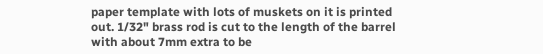paper template with lots of muskets on it is printed out. 1/32" brass rod is cut to the length of the barrel with about 7mm extra to be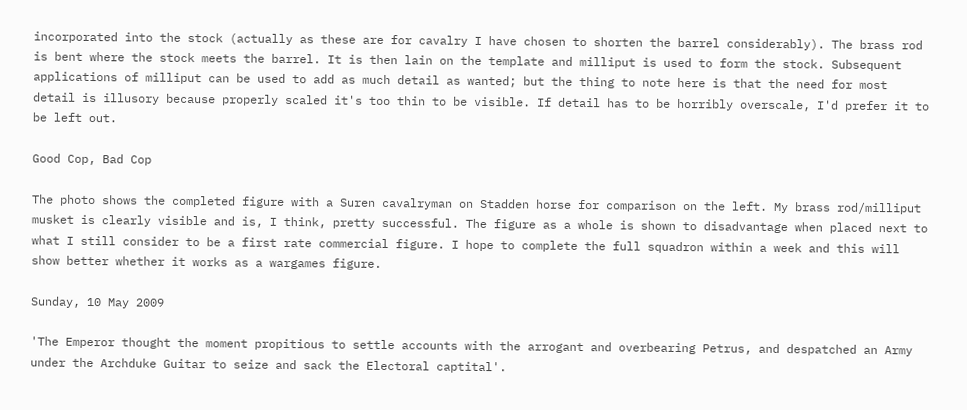incorporated into the stock (actually as these are for cavalry I have chosen to shorten the barrel considerably). The brass rod is bent where the stock meets the barrel. It is then lain on the template and milliput is used to form the stock. Subsequent applications of milliput can be used to add as much detail as wanted; but the thing to note here is that the need for most detail is illusory because properly scaled it's too thin to be visible. If detail has to be horribly overscale, I'd prefer it to be left out.

Good Cop, Bad Cop

The photo shows the completed figure with a Suren cavalryman on Stadden horse for comparison on the left. My brass rod/milliput musket is clearly visible and is, I think, pretty successful. The figure as a whole is shown to disadvantage when placed next to what I still consider to be a first rate commercial figure. I hope to complete the full squadron within a week and this will show better whether it works as a wargames figure.

Sunday, 10 May 2009

'The Emperor thought the moment propitious to settle accounts with the arrogant and overbearing Petrus, and despatched an Army under the Archduke Guitar to seize and sack the Electoral captital'.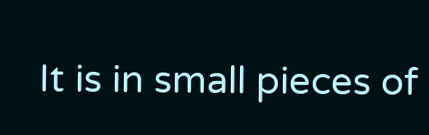It is in small pieces of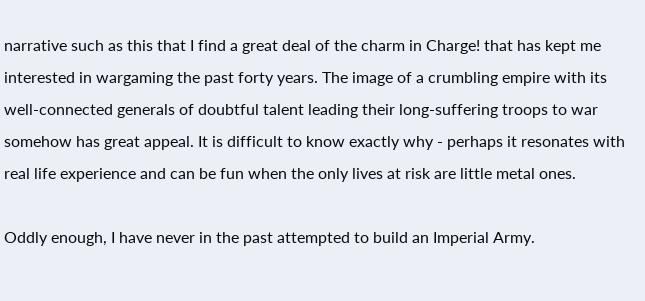narrative such as this that I find a great deal of the charm in Charge! that has kept me interested in wargaming the past forty years. The image of a crumbling empire with its well-connected generals of doubtful talent leading their long-suffering troops to war somehow has great appeal. It is difficult to know exactly why - perhaps it resonates with real life experience and can be fun when the only lives at risk are little metal ones.

Oddly enough, I have never in the past attempted to build an Imperial Army.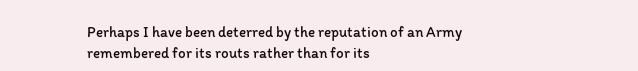Perhaps I have been deterred by the reputation of an Army remembered for its routs rather than for its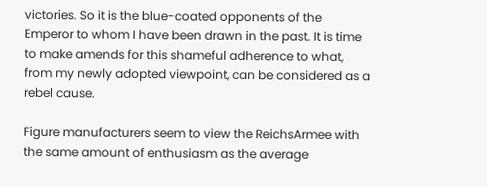victories. So it is the blue-coated opponents of the Emperor to whom I have been drawn in the past. It is time to make amends for this shameful adherence to what, from my newly adopted viewpoint, can be considered as a rebel cause.

Figure manufacturers seem to view the ReichsArmee with the same amount of enthusiasm as the average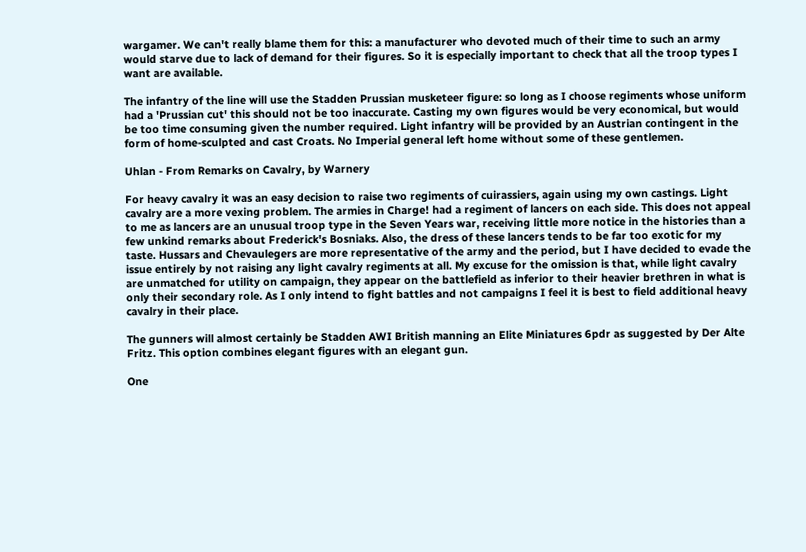wargamer. We can't really blame them for this: a manufacturer who devoted much of their time to such an army would starve due to lack of demand for their figures. So it is especially important to check that all the troop types I want are available.

The infantry of the line will use the Stadden Prussian musketeer figure: so long as I choose regiments whose uniform had a 'Prussian cut' this should not be too inaccurate. Casting my own figures would be very economical, but would be too time consuming given the number required. Light infantry will be provided by an Austrian contingent in the form of home-sculpted and cast Croats. No Imperial general left home without some of these gentlemen.

Uhlan - From Remarks on Cavalry, by Warnery

For heavy cavalry it was an easy decision to raise two regiments of cuirassiers, again using my own castings. Light cavalry are a more vexing problem. The armies in Charge! had a regiment of lancers on each side. This does not appeal to me as lancers are an unusual troop type in the Seven Years war, receiving little more notice in the histories than a few unkind remarks about Frederick's Bosniaks. Also, the dress of these lancers tends to be far too exotic for my taste. Hussars and Chevaulegers are more representative of the army and the period, but I have decided to evade the issue entirely by not raising any light cavalry regiments at all. My excuse for the omission is that, while light cavalry are unmatched for utility on campaign, they appear on the battlefield as inferior to their heavier brethren in what is only their secondary role. As I only intend to fight battles and not campaigns I feel it is best to field additional heavy cavalry in their place.

The gunners will almost certainly be Stadden AWI British manning an Elite Miniatures 6pdr as suggested by Der Alte Fritz. This option combines elegant figures with an elegant gun.

One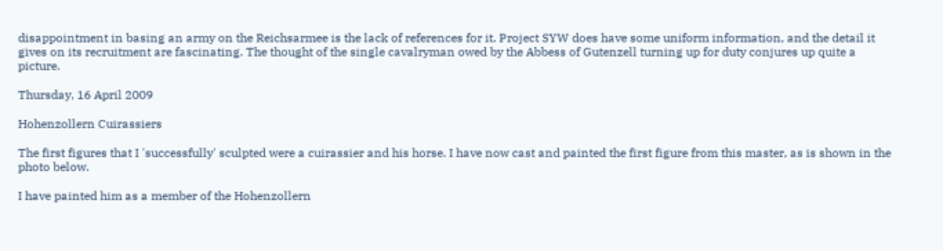disappointment in basing an army on the Reichsarmee is the lack of references for it. Project SYW does have some uniform information, and the detail it gives on its recruitment are fascinating. The thought of the single cavalryman owed by the Abbess of Gutenzell turning up for duty conjures up quite a picture.

Thursday, 16 April 2009

Hohenzollern Cuirassiers

The first figures that I 'successfully' sculpted were a cuirassier and his horse. I have now cast and painted the first figure from this master, as is shown in the photo below.

I have painted him as a member of the Hohenzollern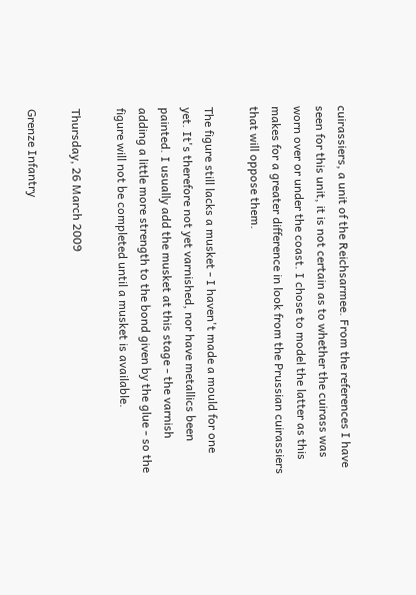cuirassiers, a unit of the Reichsarmee. From the references I have seen for this unit, it is not certain as to whether the cuirass was worn over or under the coast. I chose to model the latter as this makes for a greater difference in look from the Prussian cuirassiers that will oppose them.

The figure still lacks a musket - I haven't made a mould for one yet. It's therefore not yet varnished, nor have metallics been painted. I usually add the musket at this stage - the varnish adding a little more strength to the bond given by the glue - so the figure will not be completed until a musket is available.

Thursday, 26 March 2009

Grenze Infantry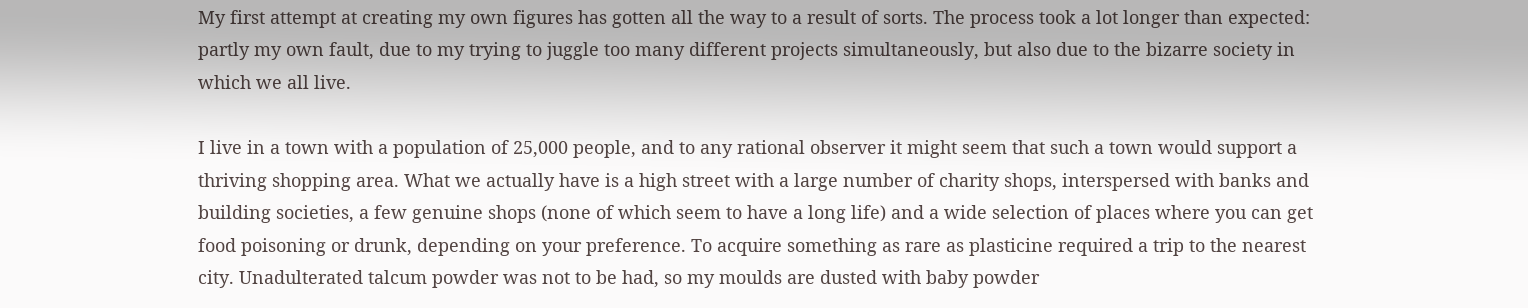My first attempt at creating my own figures has gotten all the way to a result of sorts. The process took a lot longer than expected: partly my own fault, due to my trying to juggle too many different projects simultaneously, but also due to the bizarre society in which we all live.

I live in a town with a population of 25,000 people, and to any rational observer it might seem that such a town would support a thriving shopping area. What we actually have is a high street with a large number of charity shops, interspersed with banks and building societies, a few genuine shops (none of which seem to have a long life) and a wide selection of places where you can get food poisoning or drunk, depending on your preference. To acquire something as rare as plasticine required a trip to the nearest city. Unadulterated talcum powder was not to be had, so my moulds are dusted with baby powder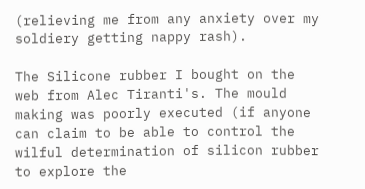(relieving me from any anxiety over my soldiery getting nappy rash).

The Silicone rubber I bought on the web from Alec Tiranti's. The mould making was poorly executed (if anyone can claim to be able to control the wilful determination of silicon rubber to explore the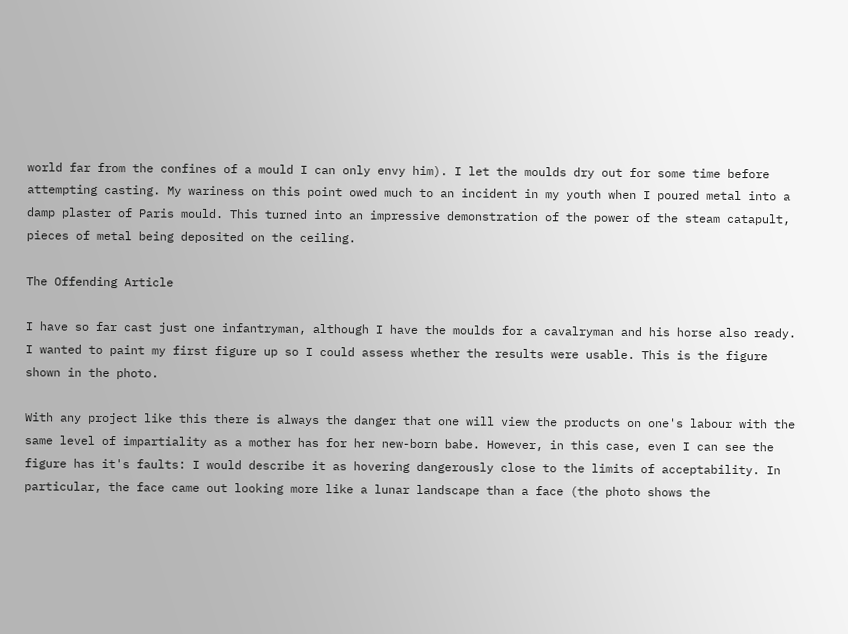world far from the confines of a mould I can only envy him). I let the moulds dry out for some time before attempting casting. My wariness on this point owed much to an incident in my youth when I poured metal into a damp plaster of Paris mould. This turned into an impressive demonstration of the power of the steam catapult, pieces of metal being deposited on the ceiling.

The Offending Article

I have so far cast just one infantryman, although I have the moulds for a cavalryman and his horse also ready. I wanted to paint my first figure up so I could assess whether the results were usable. This is the figure shown in the photo.

With any project like this there is always the danger that one will view the products on one's labour with the same level of impartiality as a mother has for her new-born babe. However, in this case, even I can see the figure has it's faults: I would describe it as hovering dangerously close to the limits of acceptability. In particular, the face came out looking more like a lunar landscape than a face (the photo shows the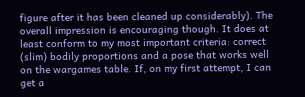figure after it has been cleaned up considerably). The overall impression is encouraging though. It does at least conform to my most important criteria: correct (slim) bodily proportions and a pose that works well on the wargames table. If, on my first attempt, I can get a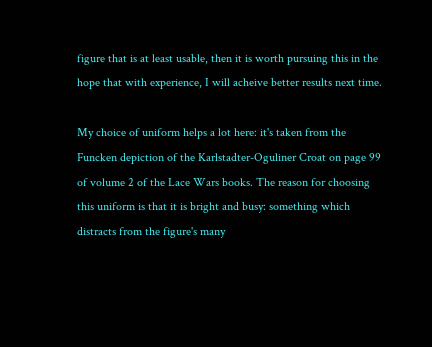figure that is at least usable, then it is worth pursuing this in the hope that with experience, I will acheive better results next time.

My choice of uniform helps a lot here: it's taken from the Funcken depiction of the Karlstadter-Oguliner Croat on page 99 of volume 2 of the Lace Wars books. The reason for choosing this uniform is that it is bright and busy: something which distracts from the figure's many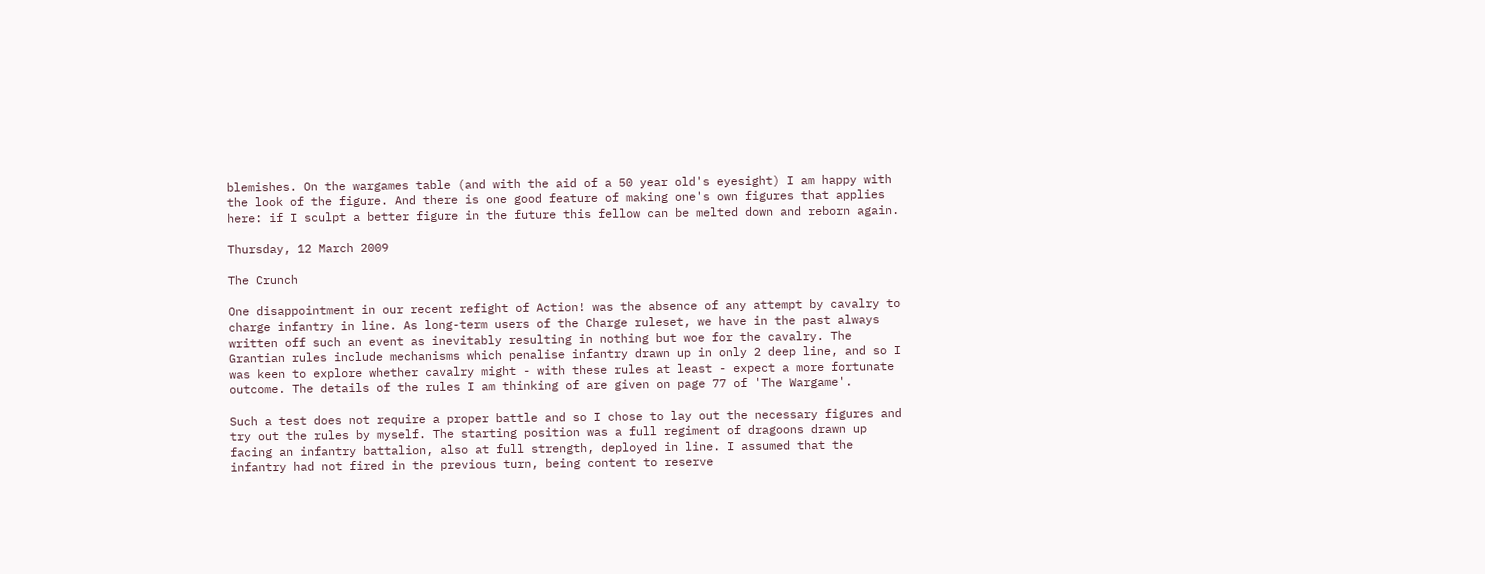blemishes. On the wargames table (and with the aid of a 50 year old's eyesight) I am happy with the look of the figure. And there is one good feature of making one's own figures that applies here: if I sculpt a better figure in the future this fellow can be melted down and reborn again.

Thursday, 12 March 2009

The Crunch

One disappointment in our recent refight of Action! was the absence of any attempt by cavalry to charge infantry in line. As long-term users of the Charge ruleset, we have in the past always written off such an event as inevitably resulting in nothing but woe for the cavalry. The Grantian rules include mechanisms which penalise infantry drawn up in only 2 deep line, and so I was keen to explore whether cavalry might - with these rules at least - expect a more fortunate outcome. The details of the rules I am thinking of are given on page 77 of 'The Wargame'.

Such a test does not require a proper battle and so I chose to lay out the necessary figures and try out the rules by myself. The starting position was a full regiment of dragoons drawn up facing an infantry battalion, also at full strength, deployed in line. I assumed that the infantry had not fired in the previous turn, being content to reserve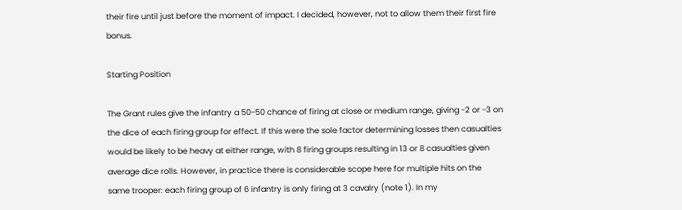their fire until just before the moment of impact. I decided, however, not to allow them their first fire bonus.

Starting Position

The Grant rules give the infantry a 50-50 chance of firing at close or medium range, giving -2 or -3 on the dice of each firing group for effect. If this were the sole factor determining losses then casualties would be likely to be heavy at either range, with 8 firing groups resulting in 13 or 8 casualties given average dice rolls. However, in practice there is considerable scope here for multiple hits on the same trooper: each firing group of 6 infantry is only firing at 3 cavalry (note 1). In my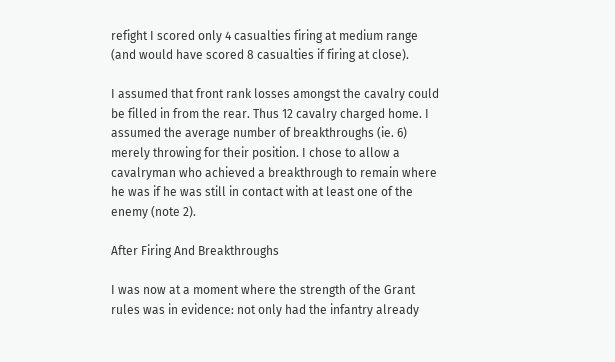refight I scored only 4 casualties firing at medium range (and would have scored 8 casualties if firing at close).

I assumed that front rank losses amongst the cavalry could be filled in from the rear. Thus 12 cavalry charged home. I assumed the average number of breakthroughs (ie. 6) merely throwing for their position. I chose to allow a cavalryman who achieved a breakthrough to remain where he was if he was still in contact with at least one of the enemy (note 2).

After Firing And Breakthroughs

I was now at a moment where the strength of the Grant rules was in evidence: not only had the infantry already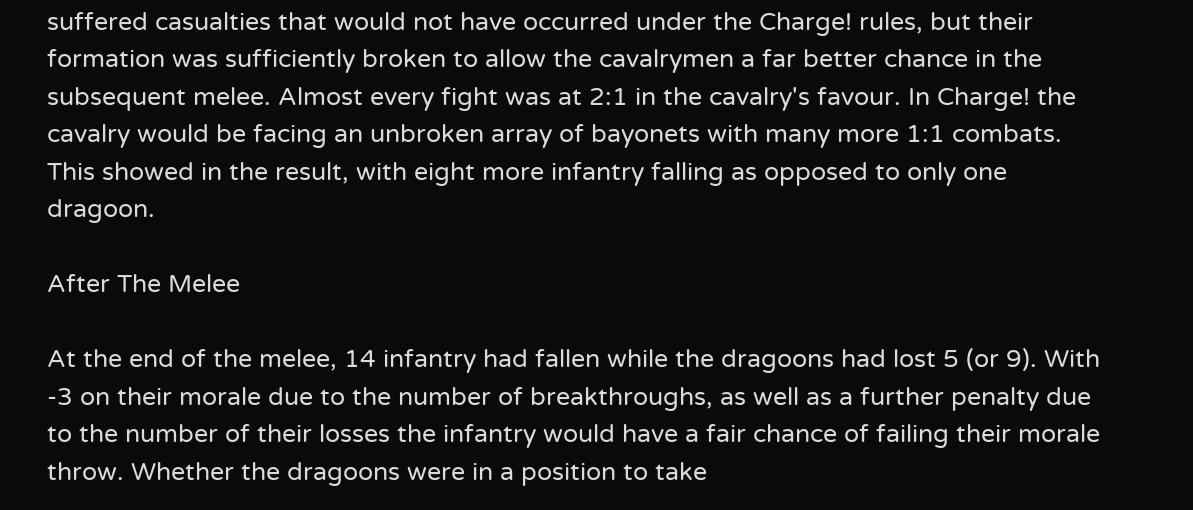suffered casualties that would not have occurred under the Charge! rules, but their formation was sufficiently broken to allow the cavalrymen a far better chance in the subsequent melee. Almost every fight was at 2:1 in the cavalry's favour. In Charge! the cavalry would be facing an unbroken array of bayonets with many more 1:1 combats. This showed in the result, with eight more infantry falling as opposed to only one dragoon.

After The Melee

At the end of the melee, 14 infantry had fallen while the dragoons had lost 5 (or 9). With -3 on their morale due to the number of breakthroughs, as well as a further penalty due to the number of their losses the infantry would have a fair chance of failing their morale throw. Whether the dragoons were in a position to take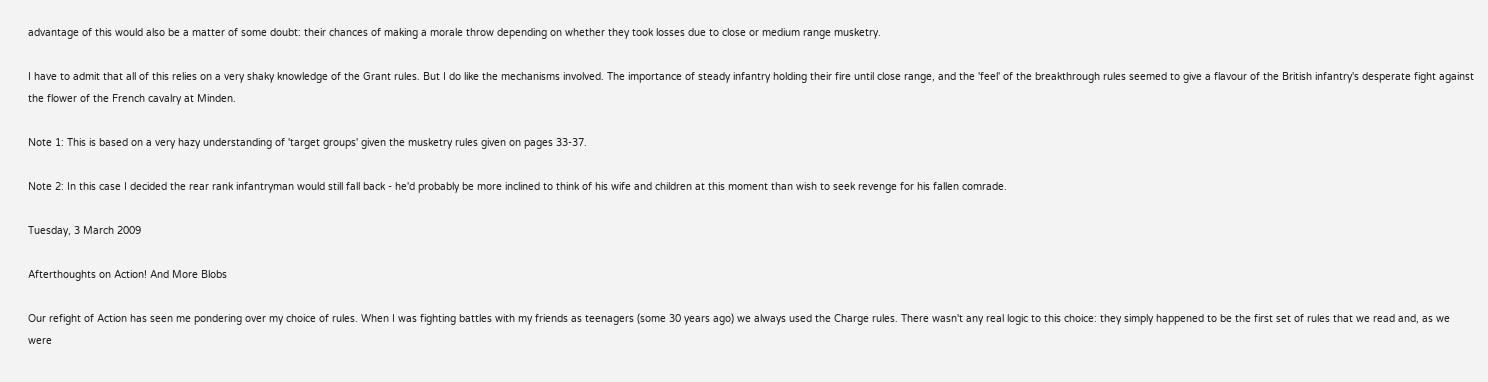advantage of this would also be a matter of some doubt: their chances of making a morale throw depending on whether they took losses due to close or medium range musketry.

I have to admit that all of this relies on a very shaky knowledge of the Grant rules. But I do like the mechanisms involved. The importance of steady infantry holding their fire until close range, and the 'feel' of the breakthrough rules seemed to give a flavour of the British infantry's desperate fight against the flower of the French cavalry at Minden.

Note 1: This is based on a very hazy understanding of 'target groups' given the musketry rules given on pages 33-37.

Note 2: In this case I decided the rear rank infantryman would still fall back - he'd probably be more inclined to think of his wife and children at this moment than wish to seek revenge for his fallen comrade.

Tuesday, 3 March 2009

Afterthoughts on Action! And More Blobs

Our refight of Action has seen me pondering over my choice of rules. When I was fighting battles with my friends as teenagers (some 30 years ago) we always used the Charge rules. There wasn't any real logic to this choice: they simply happened to be the first set of rules that we read and, as we were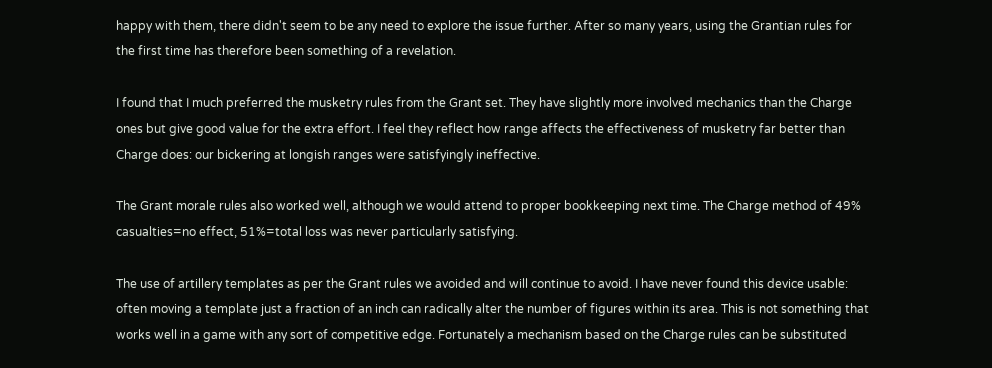happy with them, there didn't seem to be any need to explore the issue further. After so many years, using the Grantian rules for the first time has therefore been something of a revelation.

I found that I much preferred the musketry rules from the Grant set. They have slightly more involved mechanics than the Charge ones but give good value for the extra effort. I feel they reflect how range affects the effectiveness of musketry far better than Charge does: our bickering at longish ranges were satisfyingly ineffective.

The Grant morale rules also worked well, although we would attend to proper bookkeeping next time. The Charge method of 49% casualties=no effect, 51%=total loss was never particularly satisfying.

The use of artillery templates as per the Grant rules we avoided and will continue to avoid. I have never found this device usable: often moving a template just a fraction of an inch can radically alter the number of figures within its area. This is not something that works well in a game with any sort of competitive edge. Fortunately a mechanism based on the Charge rules can be substituted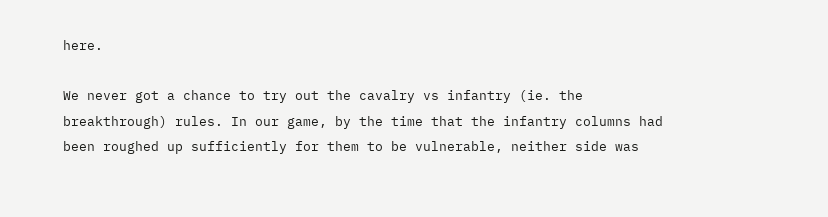here.

We never got a chance to try out the cavalry vs infantry (ie. the breakthrough) rules. In our game, by the time that the infantry columns had been roughed up sufficiently for them to be vulnerable, neither side was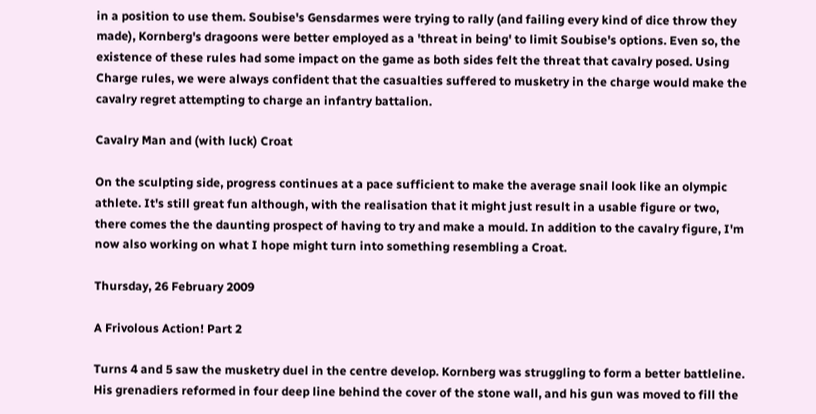in a position to use them. Soubise's Gensdarmes were trying to rally (and failing every kind of dice throw they made), Kornberg's dragoons were better employed as a 'threat in being' to limit Soubise's options. Even so, the existence of these rules had some impact on the game as both sides felt the threat that cavalry posed. Using Charge rules, we were always confident that the casualties suffered to musketry in the charge would make the cavalry regret attempting to charge an infantry battalion.

Cavalry Man and (with luck) Croat

On the sculpting side, progress continues at a pace sufficient to make the average snail look like an olympic athlete. It's still great fun although, with the realisation that it might just result in a usable figure or two, there comes the the daunting prospect of having to try and make a mould. In addition to the cavalry figure, I'm now also working on what I hope might turn into something resembling a Croat.

Thursday, 26 February 2009

A Frivolous Action! Part 2

Turns 4 and 5 saw the musketry duel in the centre develop. Kornberg was struggling to form a better battleline. His grenadiers reformed in four deep line behind the cover of the stone wall, and his gun was moved to fill the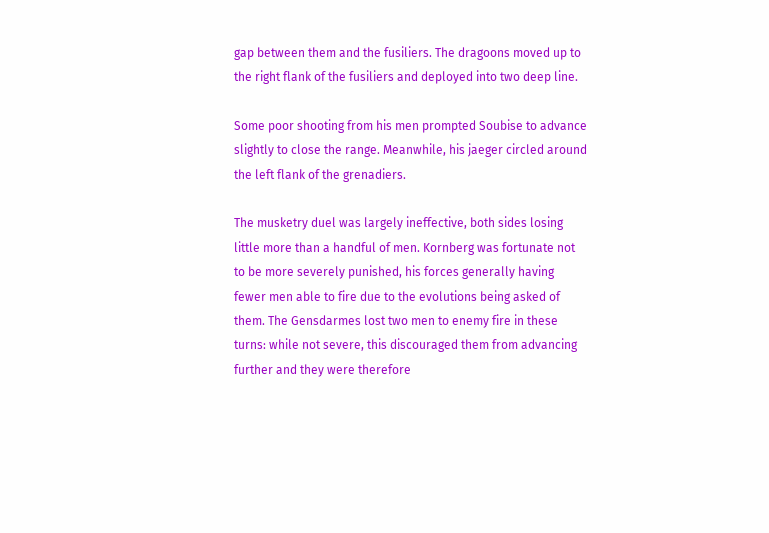gap between them and the fusiliers. The dragoons moved up to the right flank of the fusiliers and deployed into two deep line.

Some poor shooting from his men prompted Soubise to advance slightly to close the range. Meanwhile, his jaeger circled around the left flank of the grenadiers.

The musketry duel was largely ineffective, both sides losing little more than a handful of men. Kornberg was fortunate not to be more severely punished, his forces generally having fewer men able to fire due to the evolutions being asked of them. The Gensdarmes lost two men to enemy fire in these turns: while not severe, this discouraged them from advancing further and they were therefore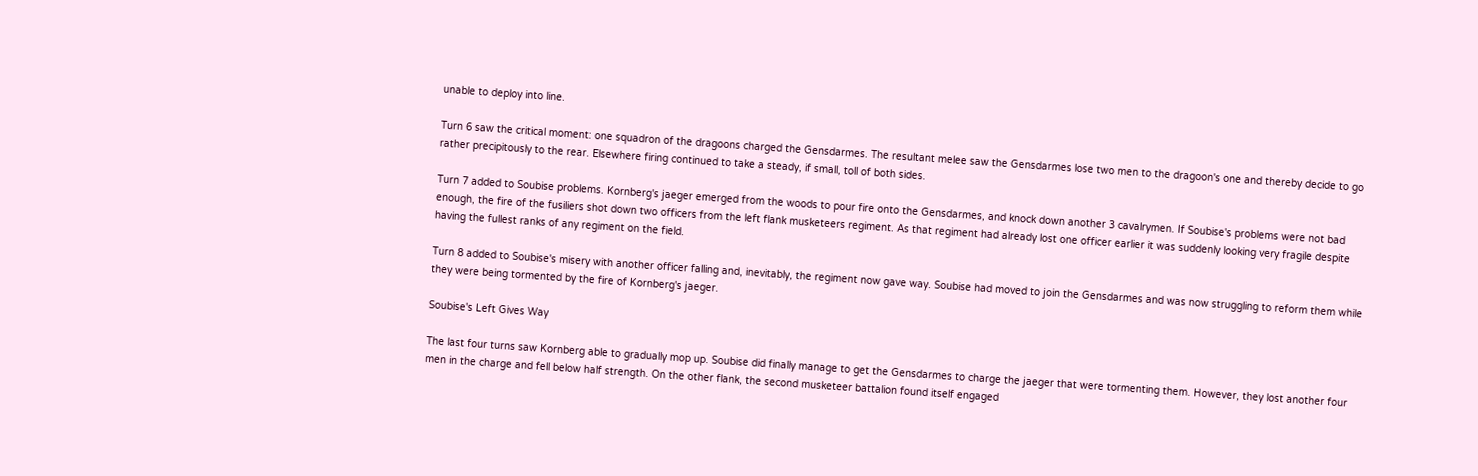unable to deploy into line.

Turn 6 saw the critical moment: one squadron of the dragoons charged the Gensdarmes. The resultant melee saw the Gensdarmes lose two men to the dragoon's one and thereby decide to go rather precipitously to the rear. Elsewhere firing continued to take a steady, if small, toll of both sides.

Turn 7 added to Soubise problems. Kornberg's jaeger emerged from the woods to pour fire onto the Gensdarmes, and knock down another 3 cavalrymen. If Soubise's problems were not bad enough, the fire of the fusiliers shot down two officers from the left flank musketeers regiment. As that regiment had already lost one officer earlier it was suddenly looking very fragile despite having the fullest ranks of any regiment on the field.

Turn 8 added to Soubise's misery with another officer falling and, inevitably, the regiment now gave way. Soubise had moved to join the Gensdarmes and was now struggling to reform them while they were being tormented by the fire of Kornberg's jaeger.

Soubise's Left Gives Way

The last four turns saw Kornberg able to gradually mop up. Soubise did finally manage to get the Gensdarmes to charge the jaeger that were tormenting them. However, they lost another four men in the charge and fell below half strength. On the other flank, the second musketeer battalion found itself engaged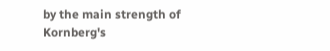by the main strength of Kornberg's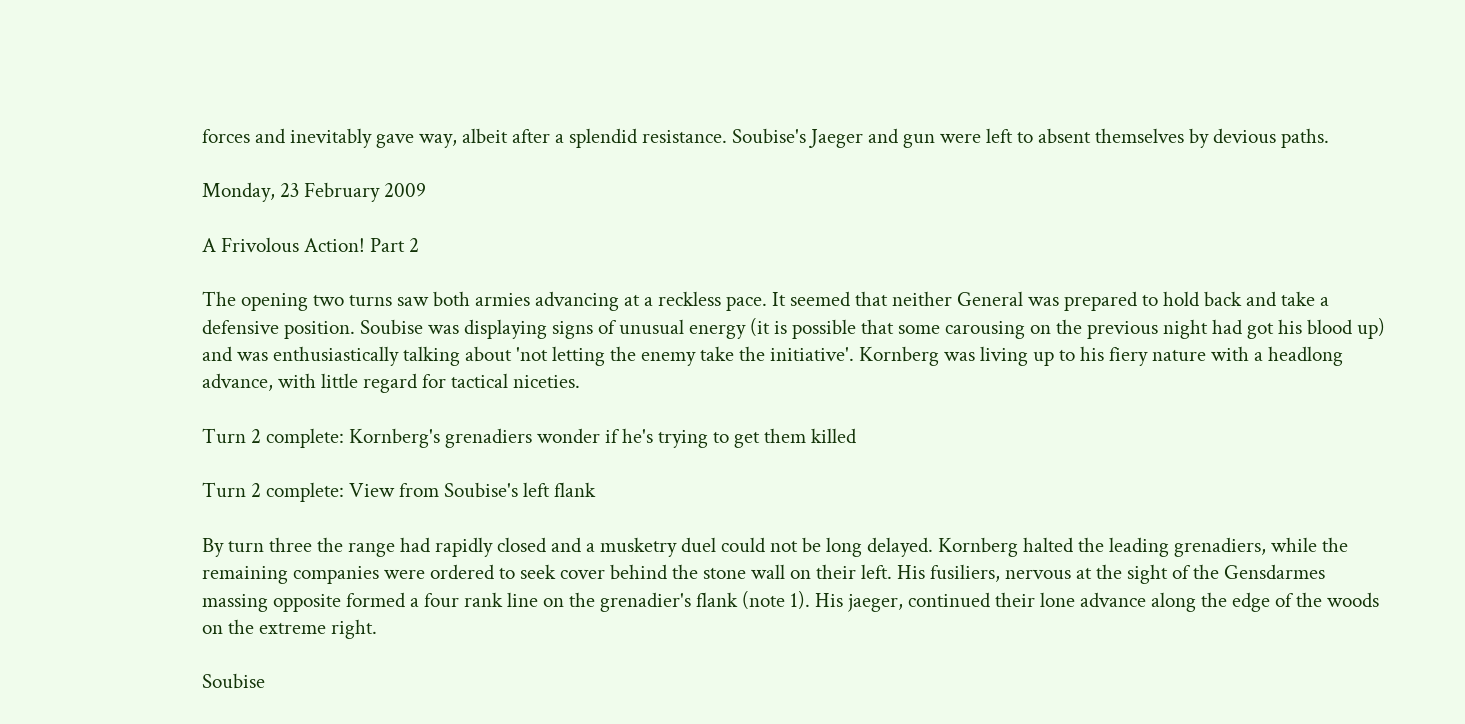forces and inevitably gave way, albeit after a splendid resistance. Soubise's Jaeger and gun were left to absent themselves by devious paths.

Monday, 23 February 2009

A Frivolous Action! Part 2

The opening two turns saw both armies advancing at a reckless pace. It seemed that neither General was prepared to hold back and take a defensive position. Soubise was displaying signs of unusual energy (it is possible that some carousing on the previous night had got his blood up) and was enthusiastically talking about 'not letting the enemy take the initiative'. Kornberg was living up to his fiery nature with a headlong advance, with little regard for tactical niceties.

Turn 2 complete: Kornberg's grenadiers wonder if he's trying to get them killed

Turn 2 complete: View from Soubise's left flank

By turn three the range had rapidly closed and a musketry duel could not be long delayed. Kornberg halted the leading grenadiers, while the remaining companies were ordered to seek cover behind the stone wall on their left. His fusiliers, nervous at the sight of the Gensdarmes massing opposite formed a four rank line on the grenadier's flank (note 1). His jaeger, continued their lone advance along the edge of the woods on the extreme right.

Soubise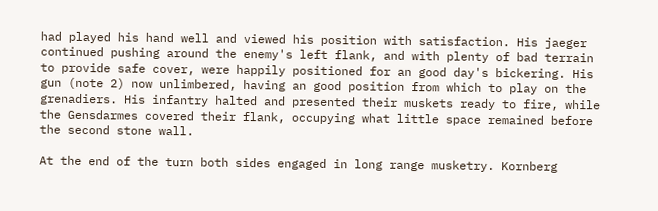had played his hand well and viewed his position with satisfaction. His jaeger continued pushing around the enemy's left flank, and with plenty of bad terrain to provide safe cover, were happily positioned for an good day's bickering. His gun (note 2) now unlimbered, having an good position from which to play on the grenadiers. His infantry halted and presented their muskets ready to fire, while the Gensdarmes covered their flank, occupying what little space remained before the second stone wall.

At the end of the turn both sides engaged in long range musketry. Kornberg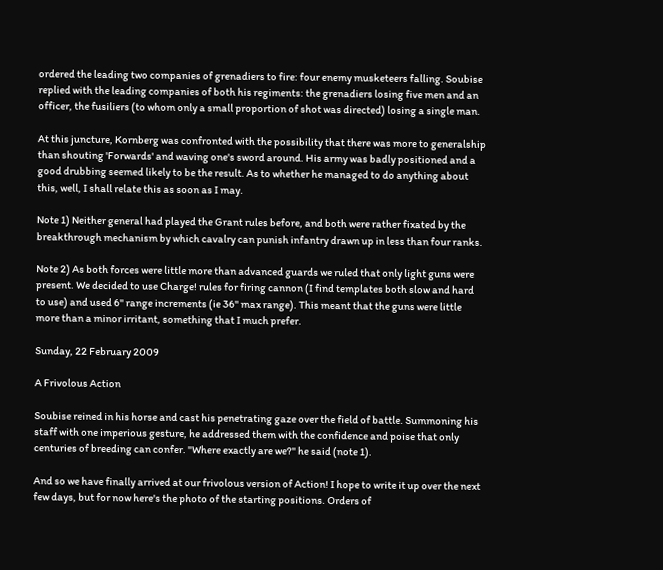ordered the leading two companies of grenadiers to fire: four enemy musketeers falling. Soubise replied with the leading companies of both his regiments: the grenadiers losing five men and an officer, the fusiliers (to whom only a small proportion of shot was directed) losing a single man.

At this juncture, Kornberg was confronted with the possibility that there was more to generalship than shouting 'Forwards' and waving one's sword around. His army was badly positioned and a good drubbing seemed likely to be the result. As to whether he managed to do anything about this, well, I shall relate this as soon as I may.

Note 1) Neither general had played the Grant rules before, and both were rather fixated by the breakthrough mechanism by which cavalry can punish infantry drawn up in less than four ranks.

Note 2) As both forces were little more than advanced guards we ruled that only light guns were present. We decided to use Charge! rules for firing cannon (I find templates both slow and hard to use) and used 6" range increments (ie 36" max range). This meant that the guns were little more than a minor irritant, something that I much prefer.

Sunday, 22 February 2009

A Frivolous Action

Soubise reined in his horse and cast his penetrating gaze over the field of battle. Summoning his staff with one imperious gesture, he addressed them with the confidence and poise that only centuries of breeding can confer. "Where exactly are we?" he said (note 1).

And so we have finally arrived at our frivolous version of Action! I hope to write it up over the next few days, but for now here's the photo of the starting positions. Orders of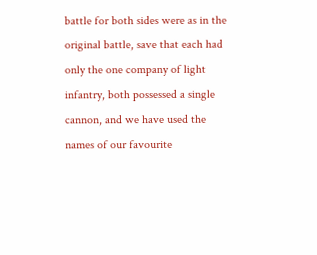battle for both sides were as in the original battle, save that each had only the one company of light infantry, both possessed a single cannon, and we have used the names of our favourite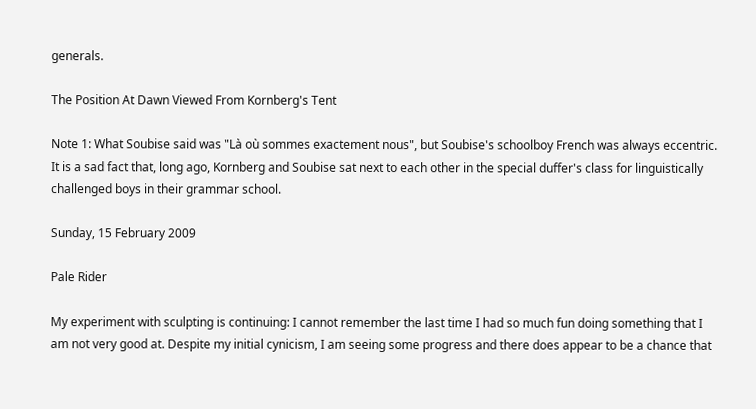generals.

The Position At Dawn Viewed From Kornberg's Tent

Note 1: What Soubise said was "Là où sommes exactement nous", but Soubise's schoolboy French was always eccentric. It is a sad fact that, long ago, Kornberg and Soubise sat next to each other in the special duffer's class for linguistically challenged boys in their grammar school.

Sunday, 15 February 2009

Pale Rider

My experiment with sculpting is continuing: I cannot remember the last time I had so much fun doing something that I am not very good at. Despite my initial cynicism, I am seeing some progress and there does appear to be a chance that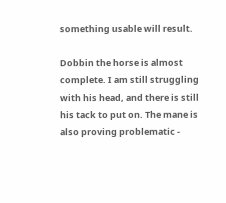something usable will result.

Dobbin the horse is almost complete. I am still struggling with his head, and there is still his tack to put on. The mane is also proving problematic -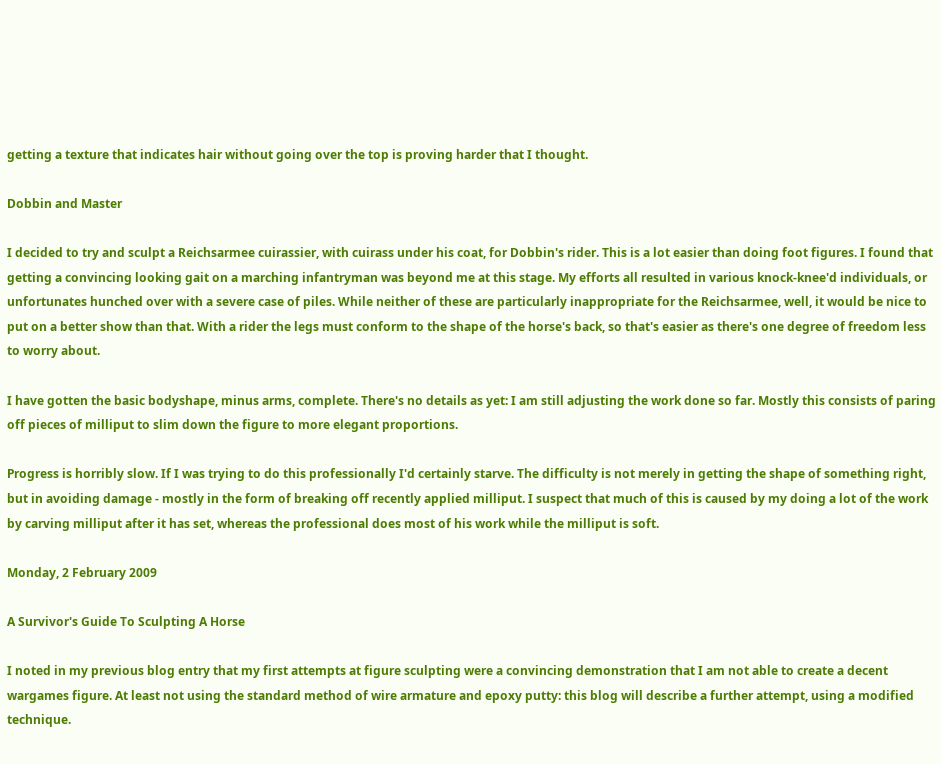getting a texture that indicates hair without going over the top is proving harder that I thought.

Dobbin and Master

I decided to try and sculpt a Reichsarmee cuirassier, with cuirass under his coat, for Dobbin's rider. This is a lot easier than doing foot figures. I found that getting a convincing looking gait on a marching infantryman was beyond me at this stage. My efforts all resulted in various knock-knee'd individuals, or unfortunates hunched over with a severe case of piles. While neither of these are particularly inappropriate for the Reichsarmee, well, it would be nice to put on a better show than that. With a rider the legs must conform to the shape of the horse's back, so that's easier as there's one degree of freedom less to worry about.

I have gotten the basic bodyshape, minus arms, complete. There's no details as yet: I am still adjusting the work done so far. Mostly this consists of paring off pieces of milliput to slim down the figure to more elegant proportions.

Progress is horribly slow. If I was trying to do this professionally I'd certainly starve. The difficulty is not merely in getting the shape of something right, but in avoiding damage - mostly in the form of breaking off recently applied milliput. I suspect that much of this is caused by my doing a lot of the work by carving milliput after it has set, whereas the professional does most of his work while the milliput is soft.

Monday, 2 February 2009

A Survivor's Guide To Sculpting A Horse

I noted in my previous blog entry that my first attempts at figure sculpting were a convincing demonstration that I am not able to create a decent wargames figure. At least not using the standard method of wire armature and epoxy putty: this blog will describe a further attempt, using a modified technique.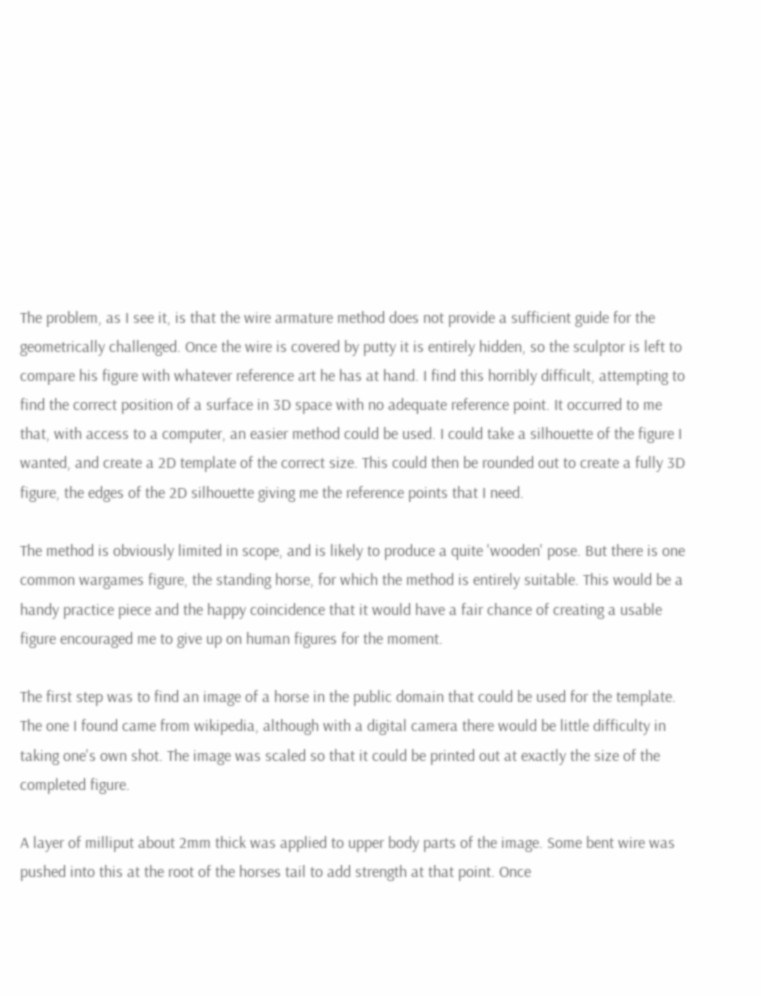The problem, as I see it, is that the wire armature method does not provide a sufficient guide for the geometrically challenged. Once the wire is covered by putty it is entirely hidden, so the sculptor is left to compare his figure with whatever reference art he has at hand. I find this horribly difficult, attempting to find the correct position of a surface in 3D space with no adequate reference point. It occurred to me that, with access to a computer, an easier method could be used. I could take a silhouette of the figure I wanted, and create a 2D template of the correct size. This could then be rounded out to create a fully 3D figure, the edges of the 2D silhouette giving me the reference points that I need.

The method is obviously limited in scope, and is likely to produce a quite 'wooden' pose. But there is one common wargames figure, the standing horse, for which the method is entirely suitable. This would be a handy practice piece and the happy coincidence that it would have a fair chance of creating a usable figure encouraged me to give up on human figures for the moment.

The first step was to find an image of a horse in the public domain that could be used for the template. The one I found came from wikipedia, although with a digital camera there would be little difficulty in taking one's own shot. The image was scaled so that it could be printed out at exactly the size of the completed figure.

A layer of milliput about 2mm thick was applied to upper body parts of the image. Some bent wire was pushed into this at the root of the horses tail to add strength at that point. Once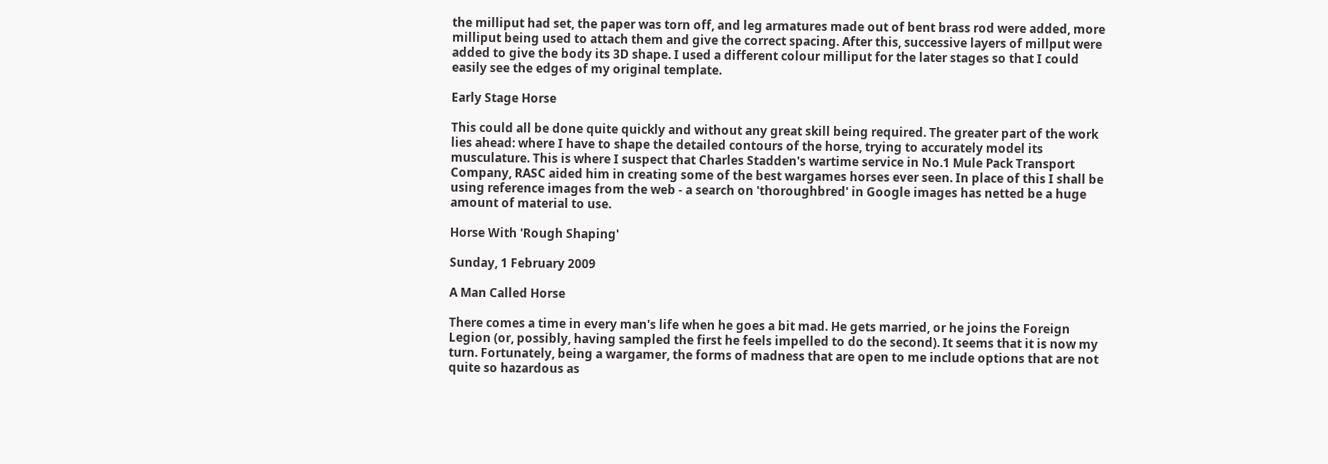the milliput had set, the paper was torn off, and leg armatures made out of bent brass rod were added, more milliput being used to attach them and give the correct spacing. After this, successive layers of millput were added to give the body its 3D shape. I used a different colour milliput for the later stages so that I could easily see the edges of my original template.

Early Stage Horse

This could all be done quite quickly and without any great skill being required. The greater part of the work lies ahead: where I have to shape the detailed contours of the horse, trying to accurately model its musculature. This is where I suspect that Charles Stadden's wartime service in No.1 Mule Pack Transport Company, RASC aided him in creating some of the best wargames horses ever seen. In place of this I shall be using reference images from the web - a search on 'thoroughbred' in Google images has netted be a huge amount of material to use.

Horse With 'Rough Shaping'

Sunday, 1 February 2009

A Man Called Horse

There comes a time in every man's life when he goes a bit mad. He gets married, or he joins the Foreign Legion (or, possibly, having sampled the first he feels impelled to do the second). It seems that it is now my turn. Fortunately, being a wargamer, the forms of madness that are open to me include options that are not quite so hazardous as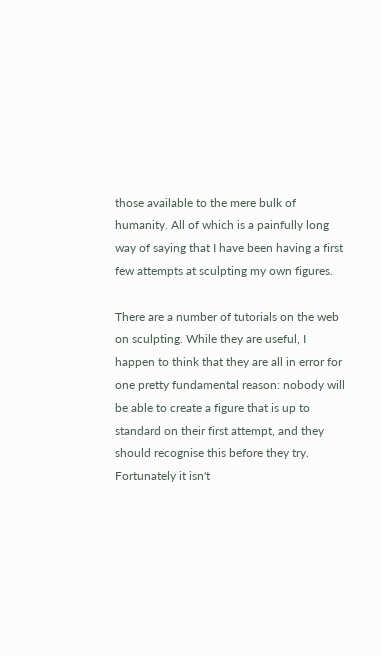those available to the mere bulk of humanity. All of which is a painfully long way of saying that I have been having a first few attempts at sculpting my own figures.

There are a number of tutorials on the web on sculpting. While they are useful, I happen to think that they are all in error for one pretty fundamental reason: nobody will be able to create a figure that is up to standard on their first attempt, and they should recognise this before they try. Fortunately it isn't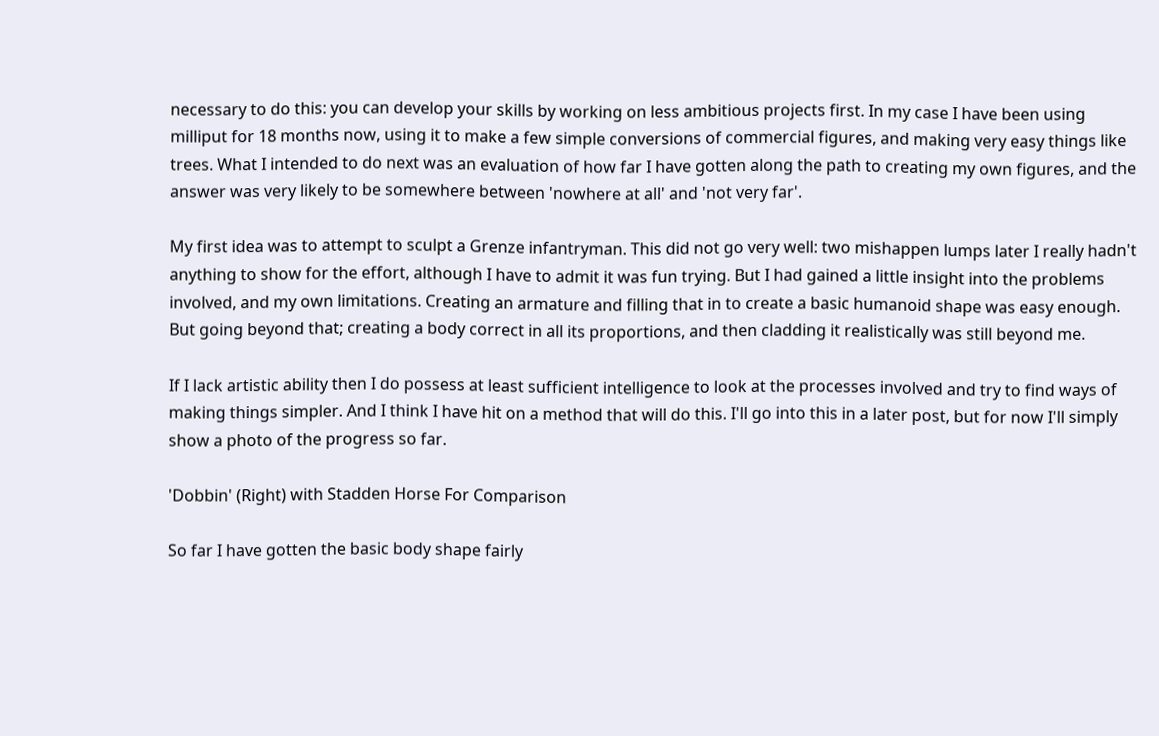necessary to do this: you can develop your skills by working on less ambitious projects first. In my case I have been using milliput for 18 months now, using it to make a few simple conversions of commercial figures, and making very easy things like trees. What I intended to do next was an evaluation of how far I have gotten along the path to creating my own figures, and the answer was very likely to be somewhere between 'nowhere at all' and 'not very far'.

My first idea was to attempt to sculpt a Grenze infantryman. This did not go very well: two mishappen lumps later I really hadn't anything to show for the effort, although I have to admit it was fun trying. But I had gained a little insight into the problems involved, and my own limitations. Creating an armature and filling that in to create a basic humanoid shape was easy enough. But going beyond that; creating a body correct in all its proportions, and then cladding it realistically was still beyond me.

If I lack artistic ability then I do possess at least sufficient intelligence to look at the processes involved and try to find ways of making things simpler. And I think I have hit on a method that will do this. I'll go into this in a later post, but for now I'll simply show a photo of the progress so far.

'Dobbin' (Right) with Stadden Horse For Comparison

So far I have gotten the basic body shape fairly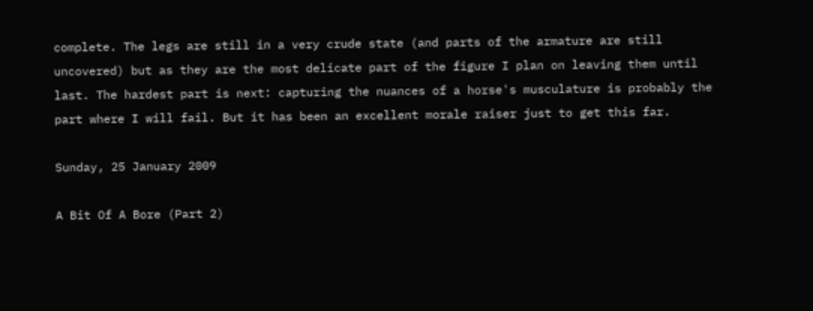complete. The legs are still in a very crude state (and parts of the armature are still uncovered) but as they are the most delicate part of the figure I plan on leaving them until last. The hardest part is next: capturing the nuances of a horse's musculature is probably the part where I will fail. But it has been an excellent morale raiser just to get this far.

Sunday, 25 January 2009

A Bit Of A Bore (Part 2)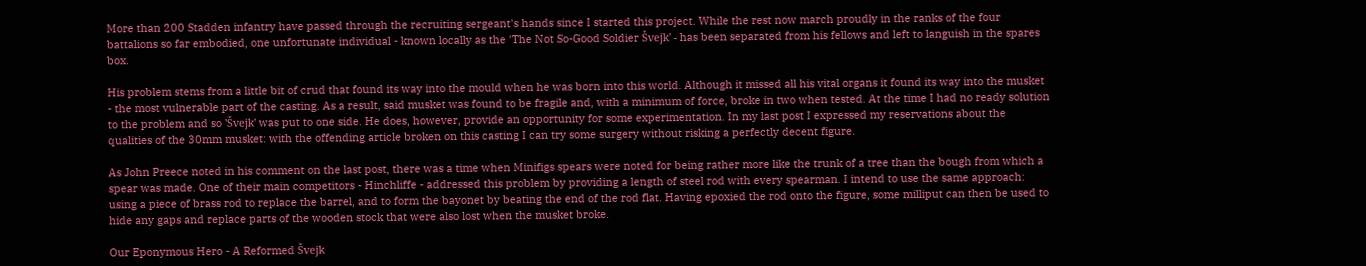More than 200 Stadden infantry have passed through the recruiting sergeant's hands since I started this project. While the rest now march proudly in the ranks of the four battalions so far embodied, one unfortunate individual - known locally as the 'The Not So-Good Soldier Švejk' - has been separated from his fellows and left to languish in the spares box.

His problem stems from a little bit of crud that found its way into the mould when he was born into this world. Although it missed all his vital organs it found its way into the musket - the most vulnerable part of the casting. As a result, said musket was found to be fragile and, with a minimum of force, broke in two when tested. At the time I had no ready solution to the problem and so 'Švejk' was put to one side. He does, however, provide an opportunity for some experimentation. In my last post I expressed my reservations about the qualities of the 30mm musket: with the offending article broken on this casting I can try some surgery without risking a perfectly decent figure.

As John Preece noted in his comment on the last post, there was a time when Minifigs spears were noted for being rather more like the trunk of a tree than the bough from which a spear was made. One of their main competitors - Hinchliffe - addressed this problem by providing a length of steel rod with every spearman. I intend to use the same approach: using a piece of brass rod to replace the barrel, and to form the bayonet by beating the end of the rod flat. Having epoxied the rod onto the figure, some milliput can then be used to hide any gaps and replace parts of the wooden stock that were also lost when the musket broke.

Our Eponymous Hero - A Reformed Švejk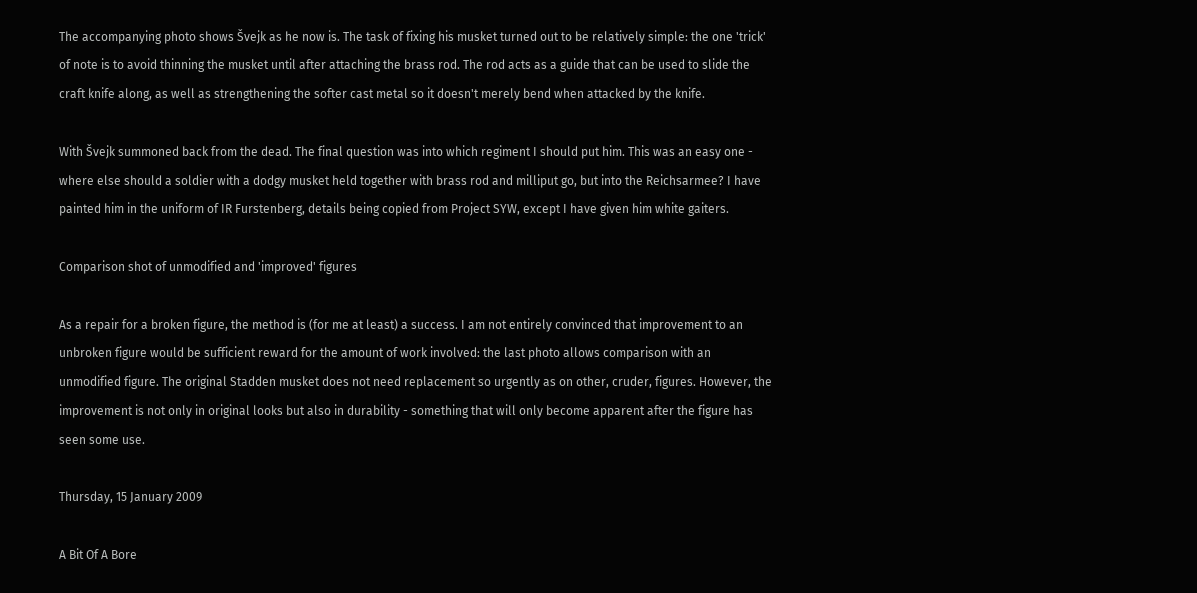The accompanying photo shows Švejk as he now is. The task of fixing his musket turned out to be relatively simple: the one 'trick' of note is to avoid thinning the musket until after attaching the brass rod. The rod acts as a guide that can be used to slide the craft knife along, as well as strengthening the softer cast metal so it doesn't merely bend when attacked by the knife.

With Švejk summoned back from the dead. The final question was into which regiment I should put him. This was an easy one - where else should a soldier with a dodgy musket held together with brass rod and milliput go, but into the Reichsarmee? I have painted him in the uniform of IR Furstenberg, details being copied from Project SYW, except I have given him white gaiters.

Comparison shot of unmodified and 'improved' figures

As a repair for a broken figure, the method is (for me at least) a success. I am not entirely convinced that improvement to an unbroken figure would be sufficient reward for the amount of work involved: the last photo allows comparison with an unmodified figure. The original Stadden musket does not need replacement so urgently as on other, cruder, figures. However, the improvement is not only in original looks but also in durability - something that will only become apparent after the figure has seen some use.

Thursday, 15 January 2009

A Bit Of A Bore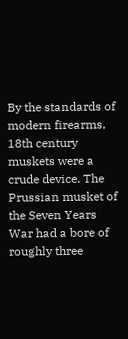By the standards of modern firearms, 18th century muskets were a crude device. The Prussian musket of the Seven Years War had a bore of roughly three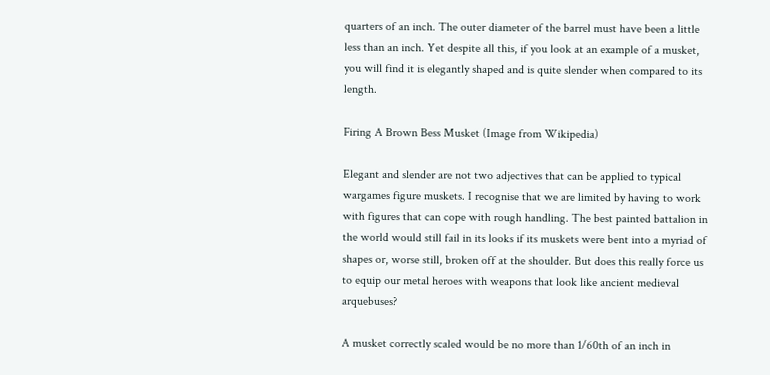quarters of an inch. The outer diameter of the barrel must have been a little less than an inch. Yet despite all this, if you look at an example of a musket, you will find it is elegantly shaped and is quite slender when compared to its length.

Firing A Brown Bess Musket (Image from Wikipedia)

Elegant and slender are not two adjectives that can be applied to typical wargames figure muskets. I recognise that we are limited by having to work with figures that can cope with rough handling. The best painted battalion in the world would still fail in its looks if its muskets were bent into a myriad of shapes or, worse still, broken off at the shoulder. But does this really force us to equip our metal heroes with weapons that look like ancient medieval arquebuses?

A musket correctly scaled would be no more than 1/60th of an inch in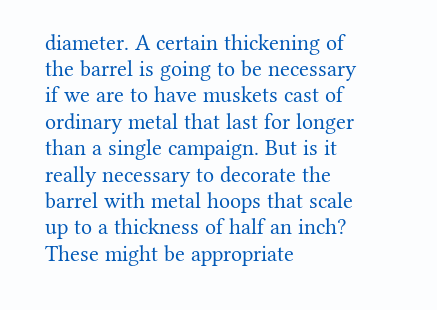diameter. A certain thickening of the barrel is going to be necessary if we are to have muskets cast of ordinary metal that last for longer than a single campaign. But is it really necessary to decorate the barrel with metal hoops that scale up to a thickness of half an inch? These might be appropriate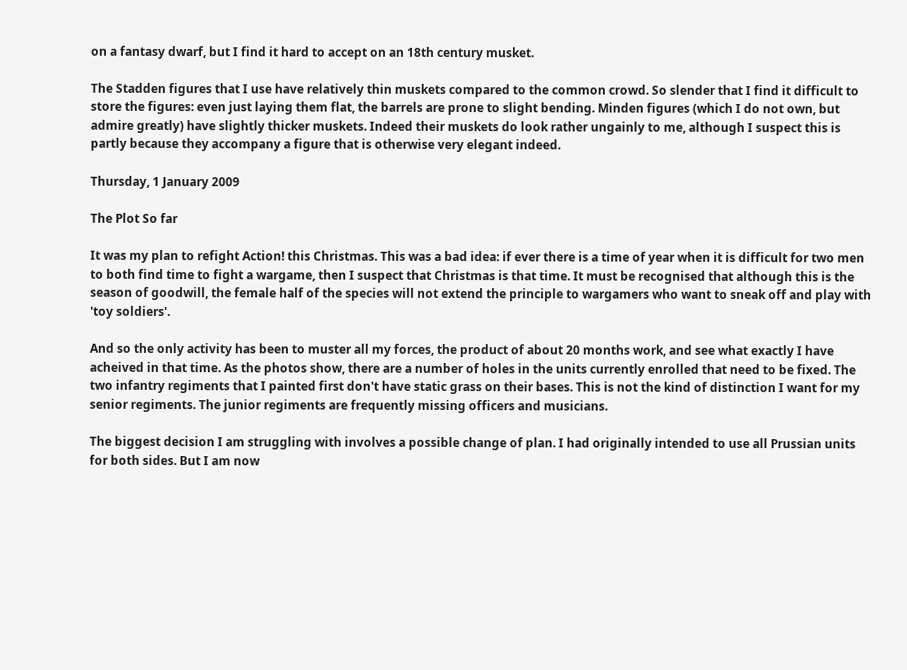on a fantasy dwarf, but I find it hard to accept on an 18th century musket.

The Stadden figures that I use have relatively thin muskets compared to the common crowd. So slender that I find it difficult to store the figures: even just laying them flat, the barrels are prone to slight bending. Minden figures (which I do not own, but admire greatly) have slightly thicker muskets. Indeed their muskets do look rather ungainly to me, although I suspect this is partly because they accompany a figure that is otherwise very elegant indeed.

Thursday, 1 January 2009

The Plot So far

It was my plan to refight Action! this Christmas. This was a bad idea: if ever there is a time of year when it is difficult for two men to both find time to fight a wargame, then I suspect that Christmas is that time. It must be recognised that although this is the season of goodwill, the female half of the species will not extend the principle to wargamers who want to sneak off and play with 'toy soldiers'.

And so the only activity has been to muster all my forces, the product of about 20 months work, and see what exactly I have acheived in that time. As the photos show, there are a number of holes in the units currently enrolled that need to be fixed. The two infantry regiments that I painted first don't have static grass on their bases. This is not the kind of distinction I want for my senior regiments. The junior regiments are frequently missing officers and musicians.

The biggest decision I am struggling with involves a possible change of plan. I had originally intended to use all Prussian units for both sides. But I am now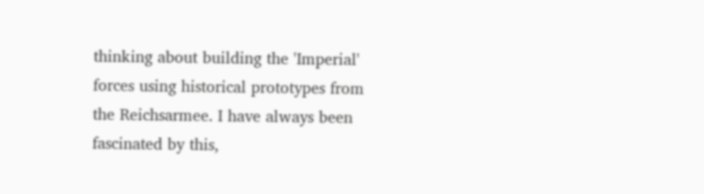thinking about building the 'Imperial' forces using historical prototypes from the Reichsarmee. I have always been fascinated by this,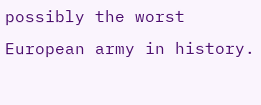possibly the worst European army in history.